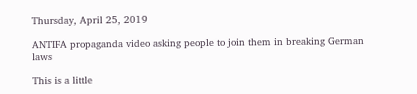Thursday, April 25, 2019

ANTIFA propaganda video asking people to join them in breaking German laws

This is a little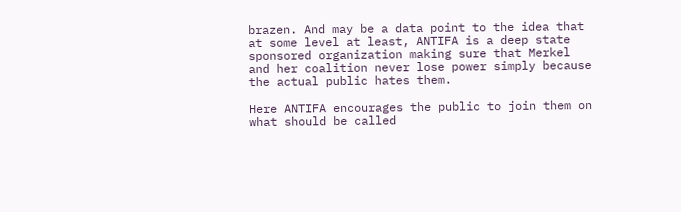brazen. And may be a data point to the idea that at some level at least, ANTIFA is a deep state sponsored organization making sure that Merkel and her coalition never lose power simply because the actual public hates them.

Here ANTIFA encourages the public to join them on what should be called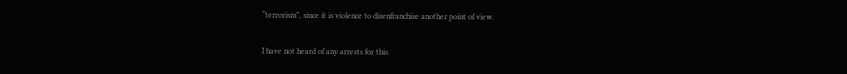“terrorism”, since it is violence to disenfranchise another point of view.

I have not heard of any arrests for this.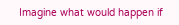Imagine what would happen if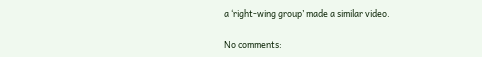a ‘right-wing group’ made a similar video.

No comments: